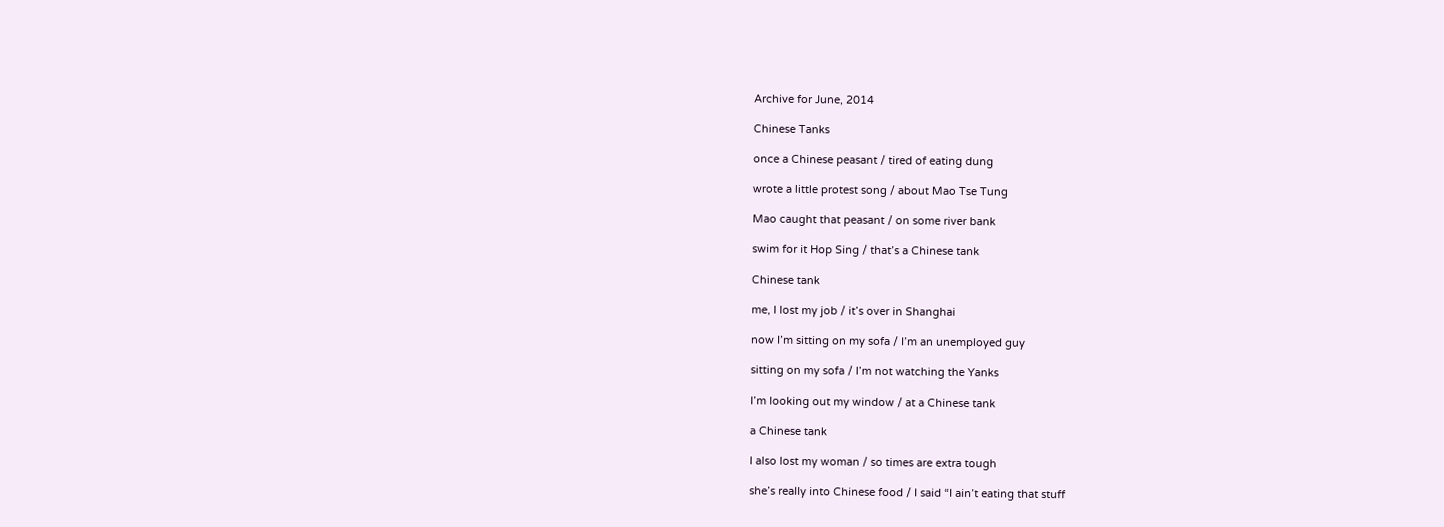Archive for June, 2014

Chinese Tanks

once a Chinese peasant / tired of eating dung

wrote a little protest song / about Mao Tse Tung

Mao caught that peasant / on some river bank

swim for it Hop Sing / that’s a Chinese tank

Chinese tank

me, I lost my job / it’s over in Shanghai

now I’m sitting on my sofa / I’m an unemployed guy

sitting on my sofa / I’m not watching the Yanks

I’m looking out my window / at a Chinese tank

a Chinese tank

I also lost my woman / so times are extra tough

she’s really into Chinese food / I said “I ain’t eating that stuff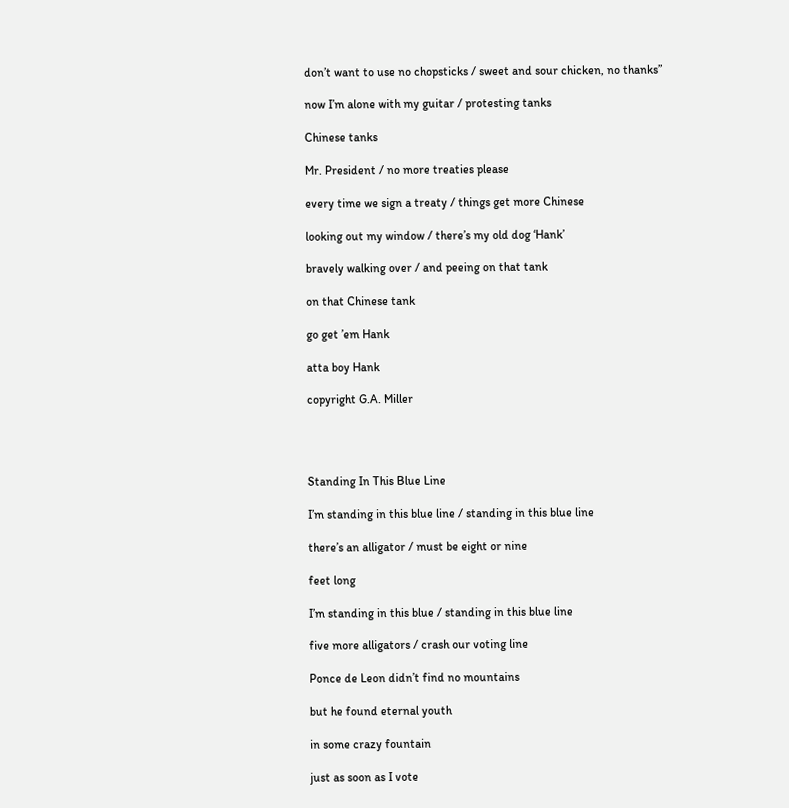don’t want to use no chopsticks / sweet and sour chicken, no thanks”

now I’m alone with my guitar / protesting tanks

Chinese tanks

Mr. President / no more treaties please

every time we sign a treaty / things get more Chinese

looking out my window / there’s my old dog ‘Hank’

bravely walking over / and peeing on that tank

on that Chinese tank

go get ’em Hank

atta boy Hank

copyright G.A. Miller




Standing In This Blue Line

I’m standing in this blue line / standing in this blue line

there’s an alligator / must be eight or nine

feet long

I’m standing in this blue / standing in this blue line

five more alligators / crash our voting line

Ponce de Leon didn’t find no mountains

but he found eternal youth

in some crazy fountain

just as soon as I vote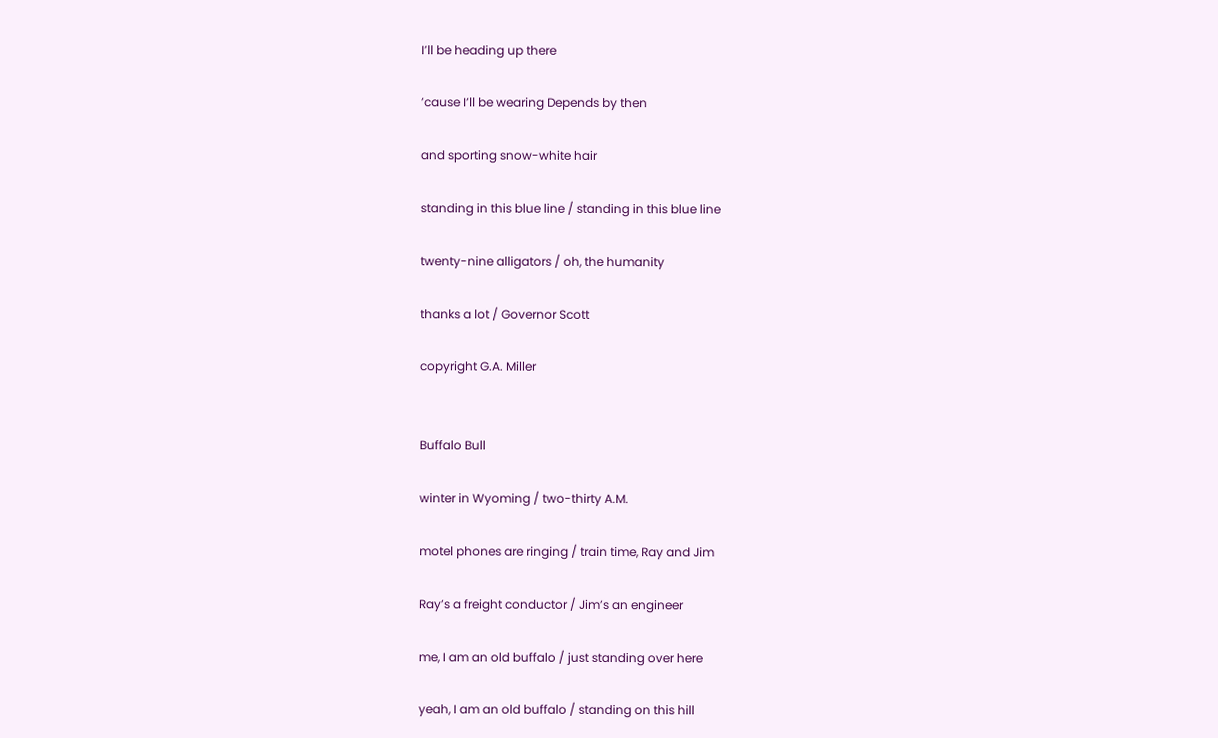I’ll be heading up there

’cause I’ll be wearing Depends by then

and sporting snow-white hair

standing in this blue line / standing in this blue line

twenty-nine alligators / oh, the humanity

thanks a lot / Governor Scott

copyright G.A. Miller


Buffalo Bull

winter in Wyoming / two-thirty A.M.

motel phones are ringing / train time, Ray and Jim

Ray’s a freight conductor / Jim’s an engineer

me, I am an old buffalo / just standing over here

yeah, I am an old buffalo / standing on this hill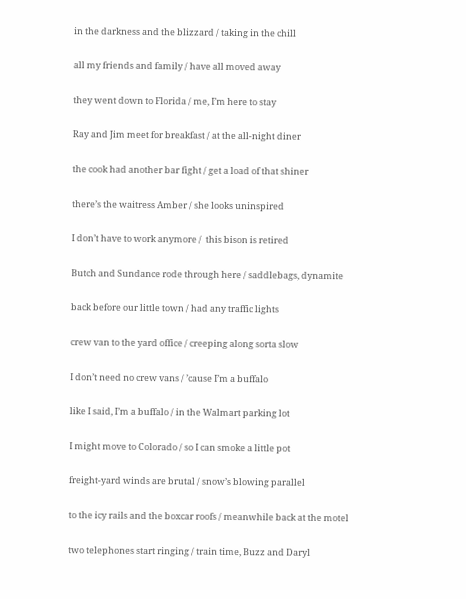in the darkness and the blizzard / taking in the chill

all my friends and family / have all moved away

they went down to Florida / me, I’m here to stay

Ray and Jim meet for breakfast / at the all-night diner

the cook had another bar fight / get a load of that shiner

there’s the waitress Amber / she looks uninspired

I don’t have to work anymore /  this bison is retired

Butch and Sundance rode through here / saddlebags, dynamite

back before our little town / had any traffic lights

crew van to the yard office / creeping along sorta slow

I don’t need no crew vans / ’cause I’m a buffalo

like I said, I’m a buffalo / in the Walmart parking lot

I might move to Colorado / so I can smoke a little pot

freight-yard winds are brutal / snow’s blowing parallel

to the icy rails and the boxcar roofs / meanwhile back at the motel

two telephones start ringing / train time, Buzz and Daryl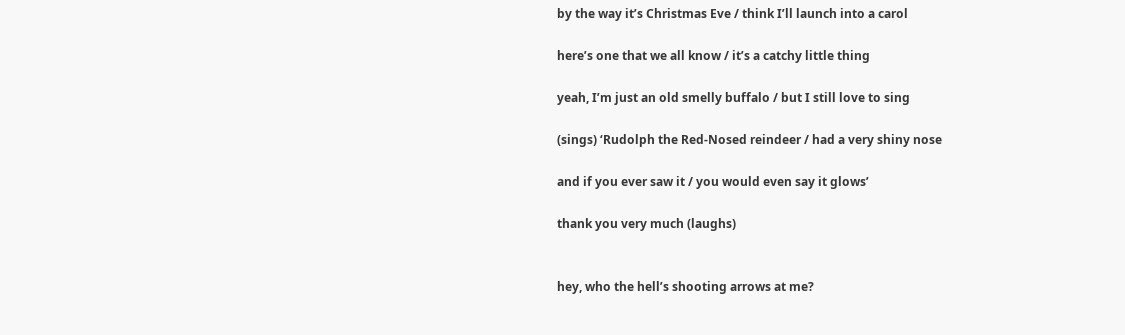by the way it’s Christmas Eve / think I’ll launch into a carol

here’s one that we all know / it’s a catchy little thing

yeah, I’m just an old smelly buffalo / but I still love to sing

(sings) ‘Rudolph the Red-Nosed reindeer / had a very shiny nose

and if you ever saw it / you would even say it glows’

thank you very much (laughs)


hey, who the hell’s shooting arrows at me?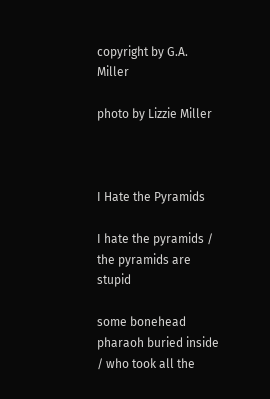copyright by G.A. Miller

photo by Lizzie Miller



I Hate the Pyramids

I hate the pyramids / the pyramids are stupid

some bonehead pharaoh buried inside / who took all the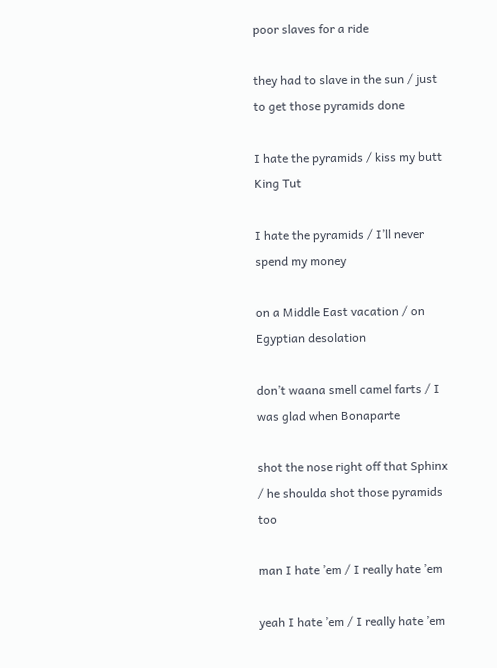poor slaves for a ride

they had to slave in the sun / just to get those pyramids done

I hate the pyramids / kiss my butt King Tut

I hate the pyramids / I’ll never spend my money

on a Middle East vacation / on Egyptian desolation

don’t waana smell camel farts / I was glad when Bonaparte

shot the nose right off that Sphinx / he shoulda shot those pyramids too

man I hate ’em / I really hate ’em

yeah I hate ’em / I really hate ’em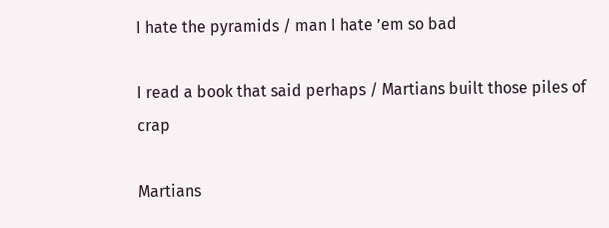I hate the pyramids / man I hate ’em so bad

I read a book that said perhaps / Martians built those piles of crap

Martians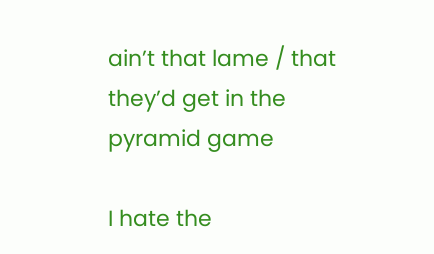ain’t that lame / that they’d get in the pyramid game

I hate the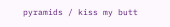pyramids / kiss my butt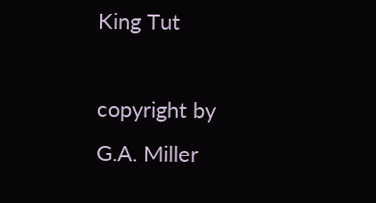King Tut

copyright by G.A. Miller